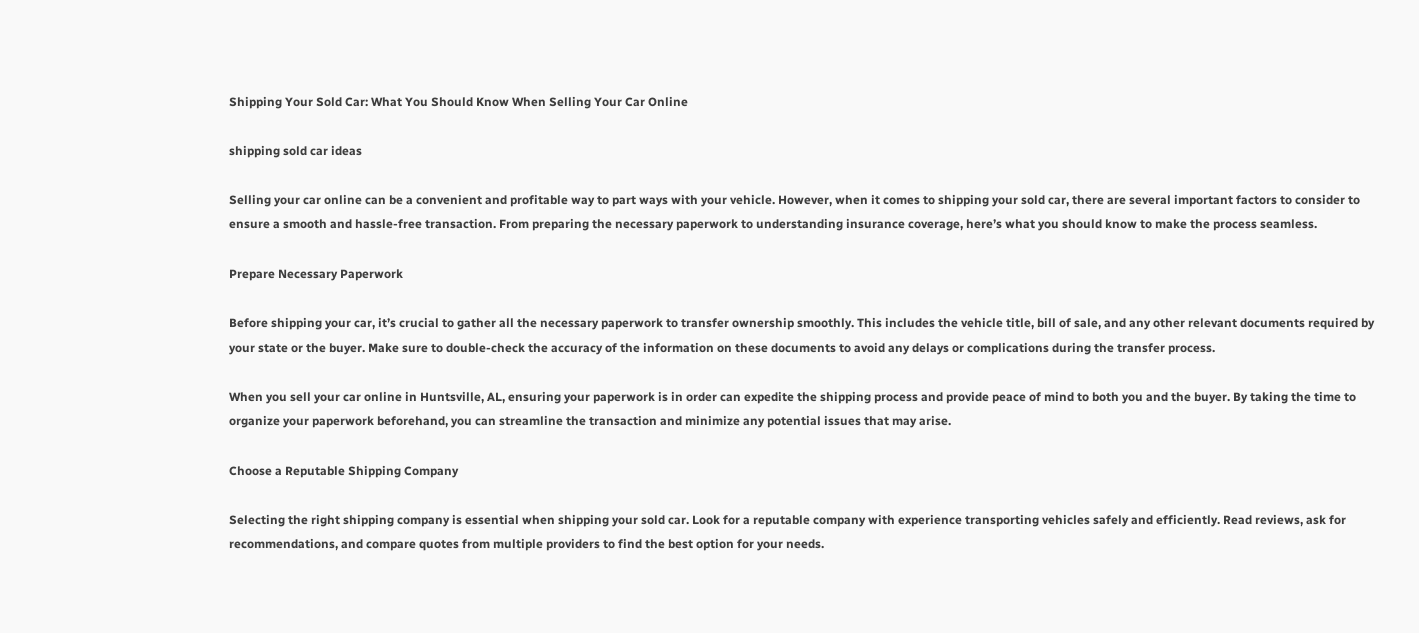Shipping Your Sold Car: What You Should Know When Selling Your Car Online

shipping sold car ideas

Selling your car online can be a convenient and profitable way to part ways with your vehicle. However, when it comes to shipping your sold car, there are several important factors to consider to ensure a smooth and hassle-free transaction. From preparing the necessary paperwork to understanding insurance coverage, here’s what you should know to make the process seamless.

Prepare Necessary Paperwork

Before shipping your car, it’s crucial to gather all the necessary paperwork to transfer ownership smoothly. This includes the vehicle title, bill of sale, and any other relevant documents required by your state or the buyer. Make sure to double-check the accuracy of the information on these documents to avoid any delays or complications during the transfer process.

When you sell your car online in Huntsville, AL, ensuring your paperwork is in order can expedite the shipping process and provide peace of mind to both you and the buyer. By taking the time to organize your paperwork beforehand, you can streamline the transaction and minimize any potential issues that may arise.

Choose a Reputable Shipping Company

Selecting the right shipping company is essential when shipping your sold car. Look for a reputable company with experience transporting vehicles safely and efficiently. Read reviews, ask for recommendations, and compare quotes from multiple providers to find the best option for your needs.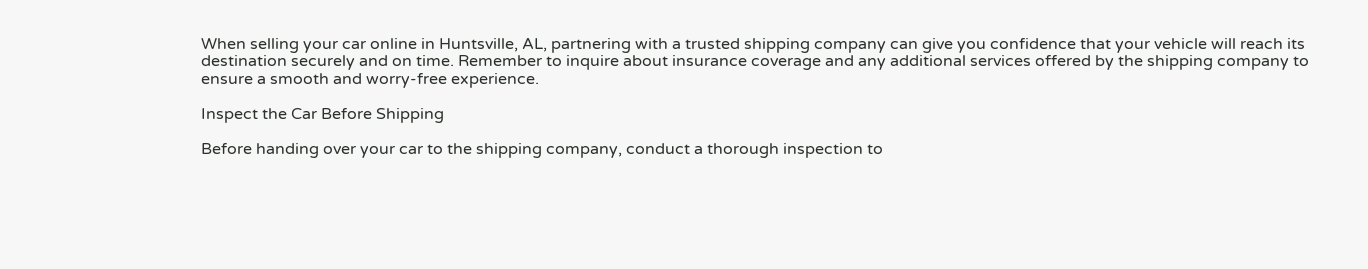When selling your car online in Huntsville, AL, partnering with a trusted shipping company can give you confidence that your vehicle will reach its destination securely and on time. Remember to inquire about insurance coverage and any additional services offered by the shipping company to ensure a smooth and worry-free experience.

Inspect the Car Before Shipping

Before handing over your car to the shipping company, conduct a thorough inspection to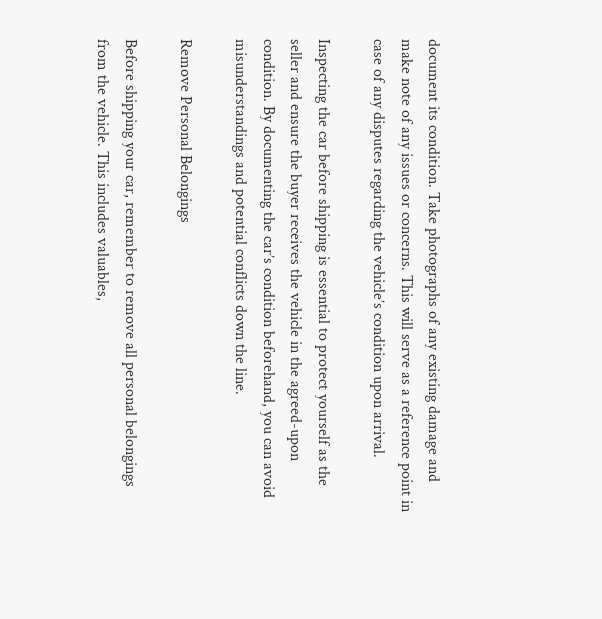document its condition. Take photographs of any existing damage and make note of any issues or concerns. This will serve as a reference point in case of any disputes regarding the vehicle’s condition upon arrival.

Inspecting the car before shipping is essential to protect yourself as the seller and ensure the buyer receives the vehicle in the agreed-upon condition. By documenting the car’s condition beforehand, you can avoid misunderstandings and potential conflicts down the line.

Remove Personal Belongings

Before shipping your car, remember to remove all personal belongings from the vehicle. This includes valuables,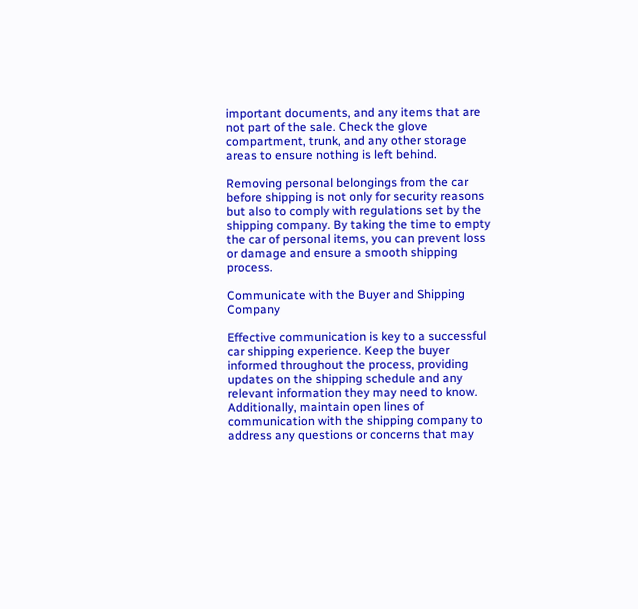important documents, and any items that are not part of the sale. Check the glove compartment, trunk, and any other storage areas to ensure nothing is left behind.

Removing personal belongings from the car before shipping is not only for security reasons but also to comply with regulations set by the shipping company. By taking the time to empty the car of personal items, you can prevent loss or damage and ensure a smooth shipping process.

Communicate with the Buyer and Shipping Company

Effective communication is key to a successful car shipping experience. Keep the buyer informed throughout the process, providing updates on the shipping schedule and any relevant information they may need to know. Additionally, maintain open lines of communication with the shipping company to address any questions or concerns that may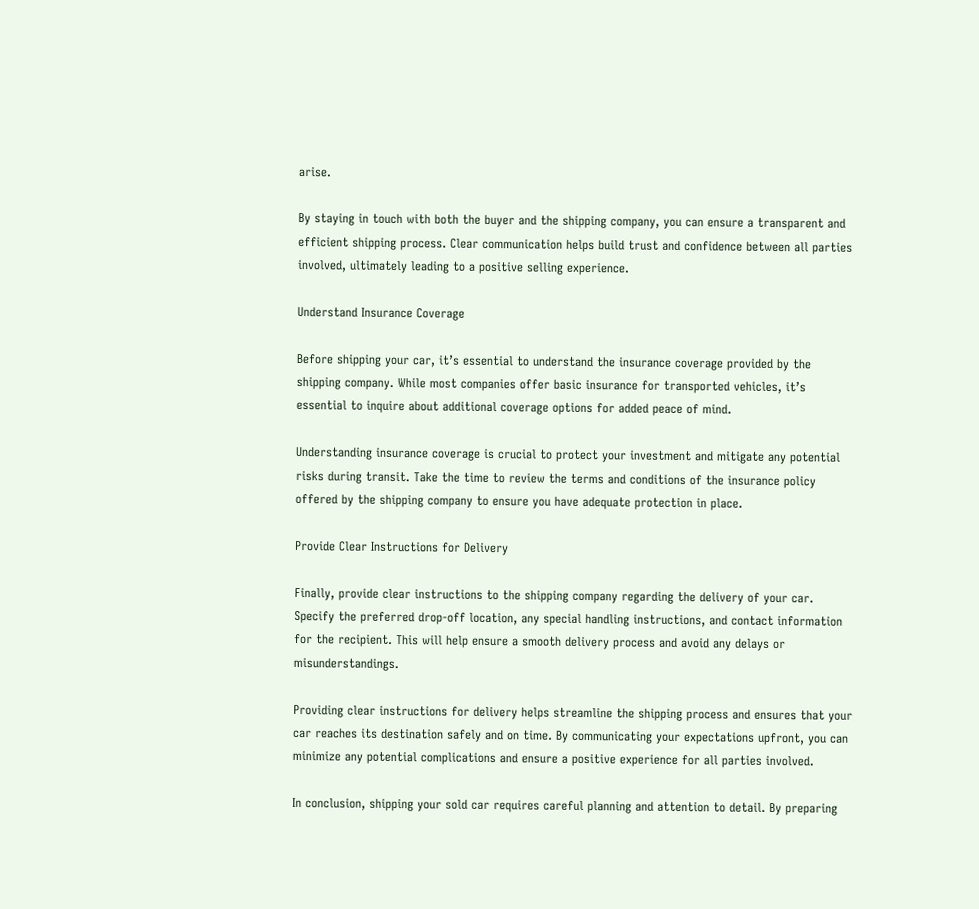arise.

By staying in touch with both the buyer and the shipping company, you can ensure a transparent and efficient shipping process. Clear communication helps build trust and confidence between all parties involved, ultimately leading to a positive selling experience.

Understand Insurance Coverage

Before shipping your car, it’s essential to understand the insurance coverage provided by the shipping company. While most companies offer basic insurance for transported vehicles, it’s essential to inquire about additional coverage options for added peace of mind.

Understanding insurance coverage is crucial to protect your investment and mitigate any potential risks during transit. Take the time to review the terms and conditions of the insurance policy offered by the shipping company to ensure you have adequate protection in place.

Provide Clear Instructions for Delivery

Finally, provide clear instructions to the shipping company regarding the delivery of your car. Specify the preferred drop-off location, any special handling instructions, and contact information for the recipient. This will help ensure a smooth delivery process and avoid any delays or misunderstandings.

Providing clear instructions for delivery helps streamline the shipping process and ensures that your car reaches its destination safely and on time. By communicating your expectations upfront, you can minimize any potential complications and ensure a positive experience for all parties involved.

In conclusion, shipping your sold car requires careful planning and attention to detail. By preparing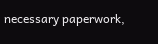necessary paperwork,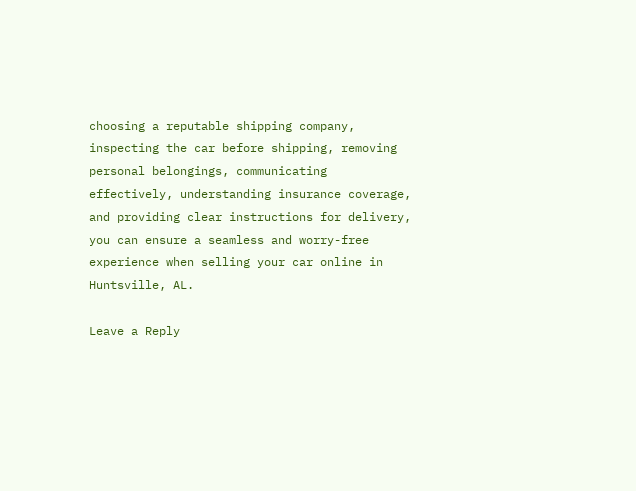choosing a reputable shipping company, inspecting the car before shipping, removing personal belongings, communicating effectively, understanding insurance coverage, and providing clear instructions for delivery, you can ensure a seamless and worry-free experience when selling your car online in Huntsville, AL.

Leave a Reply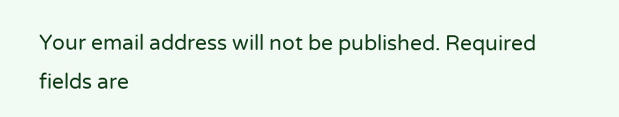Your email address will not be published. Required fields are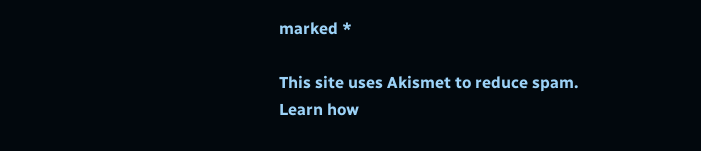marked *

This site uses Akismet to reduce spam. Learn how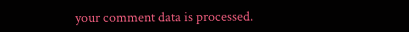your comment data is processed.